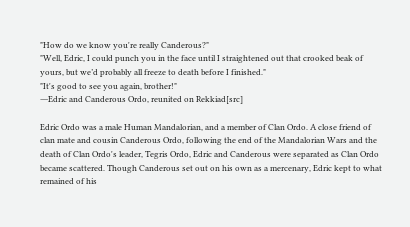"How do we know you're really Canderous?"
"Well, Edric, I could punch you in the face until I straightened out that crooked beak of yours, but we’d probably all freeze to death before I finished."
"It's good to see you again, brother!"
―Edric and Canderous Ordo, reunited on Rekkiad[src]

Edric Ordo was a male Human Mandalorian, and a member of Clan Ordo. A close friend of clan mate and cousin Canderous Ordo, following the end of the Mandalorian Wars and the death of Clan Ordo's leader, Tegris Ordo, Edric and Canderous were separated as Clan Ordo became scattered. Though Canderous set out on his own as a mercenary, Edric kept to what remained of his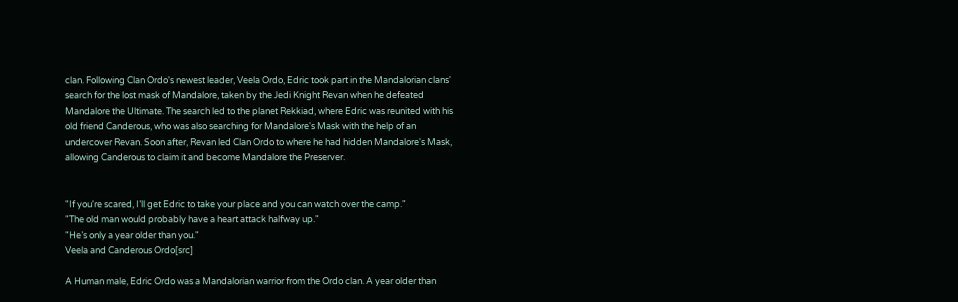clan. Following Clan Ordo's newest leader, Veela Ordo, Edric took part in the Mandalorian clans' search for the lost mask of Mandalore, taken by the Jedi Knight Revan when he defeated Mandalore the Ultimate. The search led to the planet Rekkiad, where Edric was reunited with his old friend Canderous, who was also searching for Mandalore's Mask with the help of an undercover Revan. Soon after, Revan led Clan Ordo to where he had hidden Mandalore's Mask, allowing Canderous to claim it and become Mandalore the Preserver.


"If you're scared, I’ll get Edric to take your place and you can watch over the camp."
"The old man would probably have a heart attack halfway up."
"He’s only a year older than you."
Veela and Canderous Ordo[src]

A Human male, Edric Ordo was a Mandalorian warrior from the Ordo clan. A year older than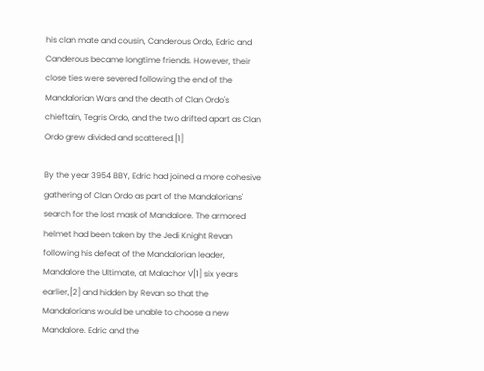his clan mate and cousin, Canderous Ordo, Edric and Canderous became longtime friends. However, their close ties were severed following the end of the Mandalorian Wars and the death of Clan Ordo's chieftain, Tegris Ordo, and the two drifted apart as Clan Ordo grew divided and scattered.[1]

By the year 3954 BBY, Edric had joined a more cohesive gathering of Clan Ordo as part of the Mandalorians' search for the lost mask of Mandalore. The armored helmet had been taken by the Jedi Knight Revan following his defeat of the Mandalorian leader, Mandalore the Ultimate, at Malachor V[1] six years earlier,[2] and hidden by Revan so that the Mandalorians would be unable to choose a new Mandalore. Edric and the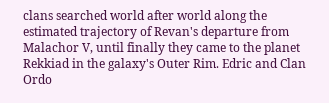clans searched world after world along the estimated trajectory of Revan's departure from Malachor V, until finally they came to the planet Rekkiad in the galaxy's Outer Rim. Edric and Clan Ordo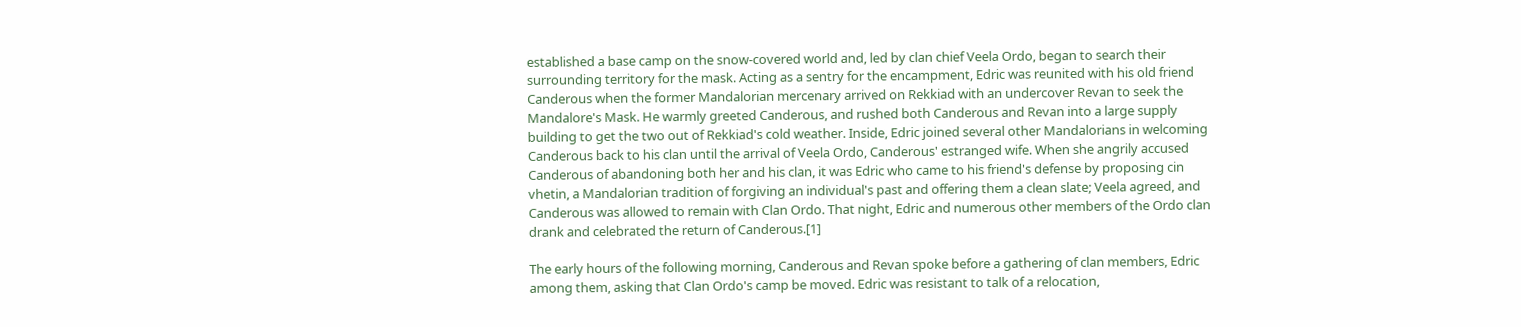established a base camp on the snow-covered world and, led by clan chief Veela Ordo, began to search their surrounding territory for the mask. Acting as a sentry for the encampment, Edric was reunited with his old friend Canderous when the former Mandalorian mercenary arrived on Rekkiad with an undercover Revan to seek the Mandalore's Mask. He warmly greeted Canderous, and rushed both Canderous and Revan into a large supply building to get the two out of Rekkiad's cold weather. Inside, Edric joined several other Mandalorians in welcoming Canderous back to his clan until the arrival of Veela Ordo, Canderous' estranged wife. When she angrily accused Canderous of abandoning both her and his clan, it was Edric who came to his friend's defense by proposing cin vhetin, a Mandalorian tradition of forgiving an individual's past and offering them a clean slate; Veela agreed, and Canderous was allowed to remain with Clan Ordo. That night, Edric and numerous other members of the Ordo clan drank and celebrated the return of Canderous.[1]

The early hours of the following morning, Canderous and Revan spoke before a gathering of clan members, Edric among them, asking that Clan Ordo's camp be moved. Edric was resistant to talk of a relocation,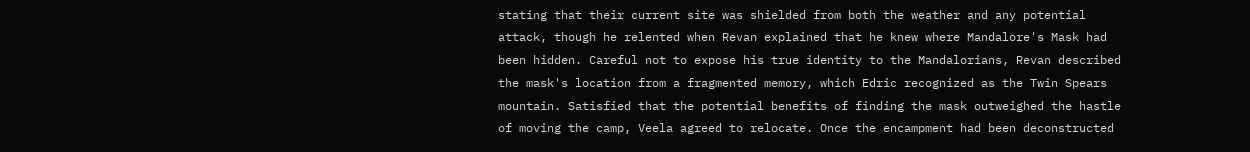stating that their current site was shielded from both the weather and any potential attack, though he relented when Revan explained that he knew where Mandalore's Mask had been hidden. Careful not to expose his true identity to the Mandalorians, Revan described the mask's location from a fragmented memory, which Edric recognized as the Twin Spears mountain. Satisfied that the potential benefits of finding the mask outweighed the hastle of moving the camp, Veela agreed to relocate. Once the encampment had been deconstructed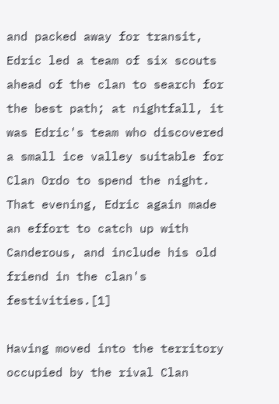and packed away for transit, Edric led a team of six scouts ahead of the clan to search for the best path; at nightfall, it was Edric's team who discovered a small ice valley suitable for Clan Ordo to spend the night. That evening, Edric again made an effort to catch up with Canderous, and include his old friend in the clan's festivities.[1]

Having moved into the territory occupied by the rival Clan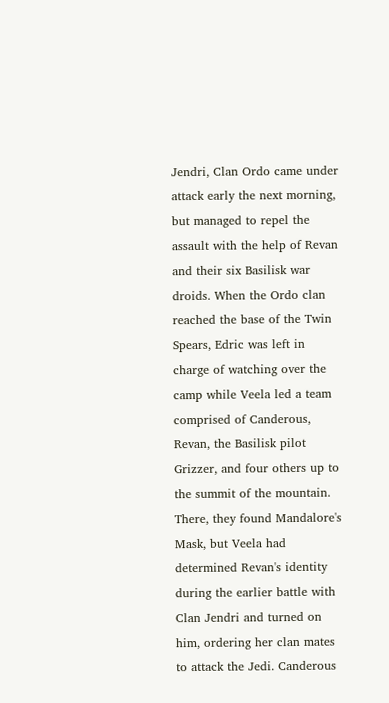Jendri, Clan Ordo came under attack early the next morning, but managed to repel the assault with the help of Revan and their six Basilisk war droids. When the Ordo clan reached the base of the Twin Spears, Edric was left in charge of watching over the camp while Veela led a team comprised of Canderous, Revan, the Basilisk pilot Grizzer, and four others up to the summit of the mountain. There, they found Mandalore's Mask, but Veela had determined Revan's identity during the earlier battle with Clan Jendri and turned on him, ordering her clan mates to attack the Jedi. Canderous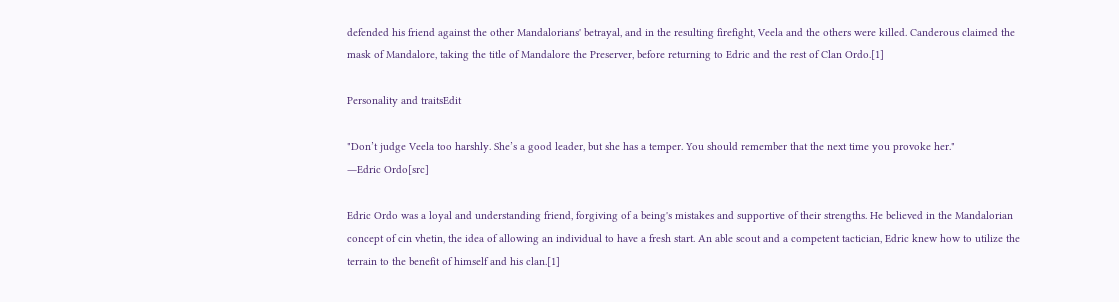defended his friend against the other Mandalorians' betrayal, and in the resulting firefight, Veela and the others were killed. Canderous claimed the mask of Mandalore, taking the title of Mandalore the Preserver, before returning to Edric and the rest of Clan Ordo.[1]

Personality and traitsEdit

"Don’t judge Veela too harshly. She’s a good leader, but she has a temper. You should remember that the next time you provoke her."
―Edric Ordo[src]

Edric Ordo was a loyal and understanding friend, forgiving of a being's mistakes and supportive of their strengths. He believed in the Mandalorian concept of cin vhetin, the idea of allowing an individual to have a fresh start. An able scout and a competent tactician, Edric knew how to utilize the terrain to the benefit of himself and his clan.[1]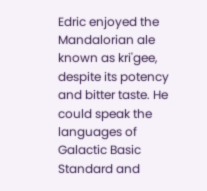Edric enjoyed the Mandalorian ale known as kri'gee, despite its potency and bitter taste. He could speak the languages of Galactic Basic Standard and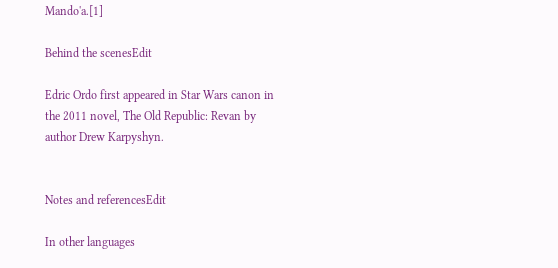Mando'a.[1]

Behind the scenesEdit

Edric Ordo first appeared in Star Wars canon in the 2011 novel, The Old Republic: Revan by author Drew Karpyshyn.


Notes and referencesEdit

In other languages